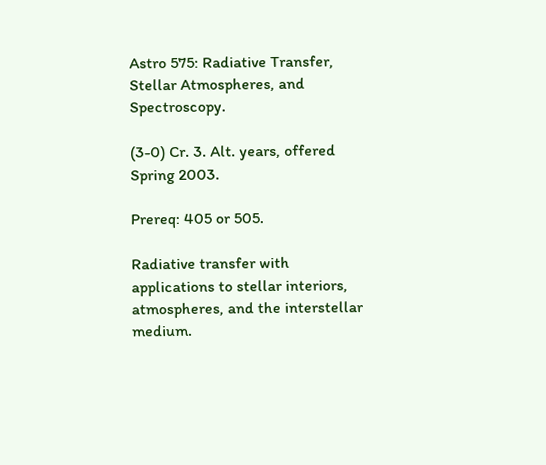Astro 575: Radiative Transfer, Stellar Atmospheres, and Spectroscopy.

(3-0) Cr. 3. Alt. years, offered Spring 2003.

Prereq: 405 or 505.

Radiative transfer with applications to stellar interiors, atmospheres, and the interstellar medium.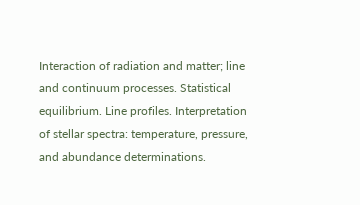Interaction of radiation and matter; line and continuum processes. Statistical equilibrium. Line profiles. Interpretation of stellar spectra: temperature, pressure, and abundance determinations.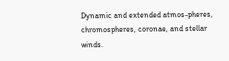Dynamic and extended atmos-pheres, chromospheres, coronae, and stellar winds.